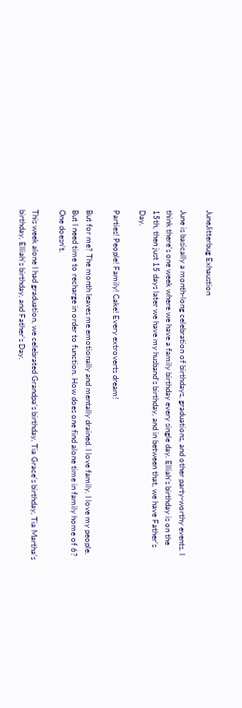JuneJitterbug Exhaustion

June is basically a month-long celebration of birthdays, graduations, and other party-worthy events. I think there’s one week where we have a family birthday every single day. Elliah’s birthday is on the 15th, then just 15 days later we have my husband’s birthday, and in between that, we have Father’s Day.

Parties! People! Family! Cake! Every extroverts dream!

But for me? The month leaves me emotionally and mentally drained. I love family. I love my people. But I need time to recharge in order to function. How does one find alone time in family home of 6? One doesn’t.

This week alone I had graduation, we celebrated Grandpa’s birthday, Tia Grace’s birthday, Tia Martha’s birthday, Elliah’s birthday, and Father’s Day.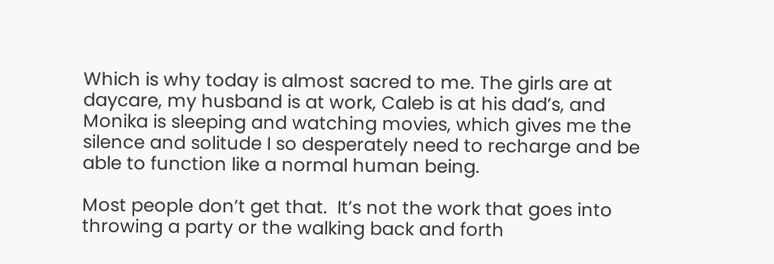Which is why today is almost sacred to me. The girls are at daycare, my husband is at work, Caleb is at his dad’s, and Monika is sleeping and watching movies, which gives me the silence and solitude I so desperately need to recharge and be able to function like a normal human being.

Most people don’t get that.  It’s not the work that goes into throwing a party or the walking back and forth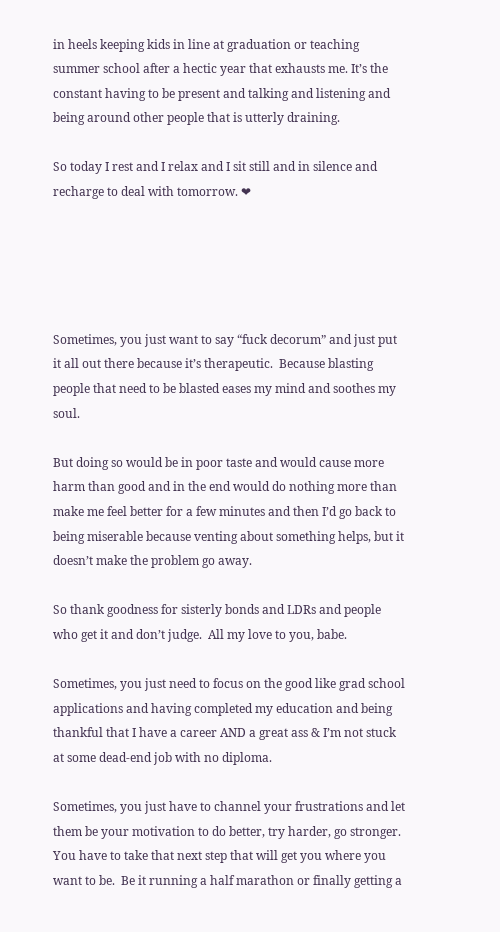in heels keeping kids in line at graduation or teaching summer school after a hectic year that exhausts me. It’s the constant having to be present and talking and listening and being around other people that is utterly draining.

So today I rest and I relax and I sit still and in silence and recharge to deal with tomorrow. ❤





Sometimes, you just want to say “fuck decorum” and just put it all out there because it’s therapeutic.  Because blasting people that need to be blasted eases my mind and soothes my soul.

But doing so would be in poor taste and would cause more harm than good and in the end would do nothing more than make me feel better for a few minutes and then I’d go back to being miserable because venting about something helps, but it doesn’t make the problem go away.

So thank goodness for sisterly bonds and LDRs and people who get it and don’t judge.  All my love to you, babe.

Sometimes, you just need to focus on the good like grad school applications and having completed my education and being thankful that I have a career AND a great ass & I’m not stuck at some dead-end job with no diploma.

Sometimes, you just have to channel your frustrations and let them be your motivation to do better, try harder, go stronger.  You have to take that next step that will get you where you want to be.  Be it running a half marathon or finally getting a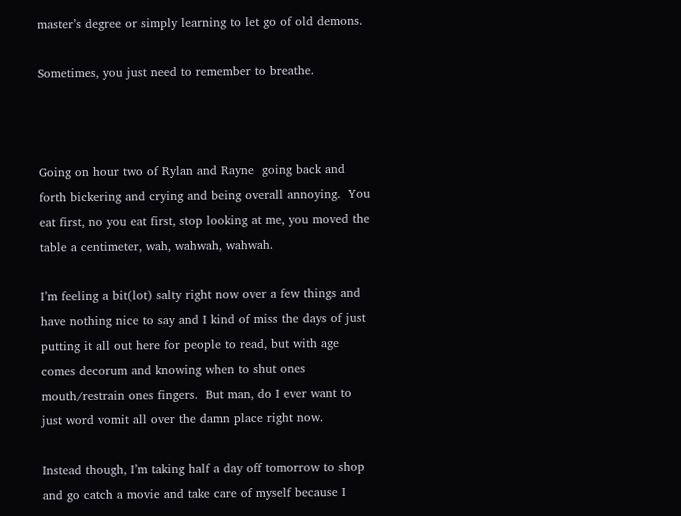master’s degree or simply learning to let go of old demons.

Sometimes, you just need to remember to breathe.



Going on hour two of Rylan and Rayne  going back and forth bickering and crying and being overall annoying.  You eat first, no you eat first, stop looking at me, you moved the table a centimeter, wah, wahwah, wahwah.

I’m feeling a bit(lot) salty right now over a few things and have nothing nice to say and I kind of miss the days of just putting it all out here for people to read, but with age comes decorum and knowing when to shut ones mouth/restrain ones fingers.  But man, do I ever want to just word vomit all over the damn place right now.

Instead though, I’m taking half a day off tomorrow to shop and go catch a movie and take care of myself because I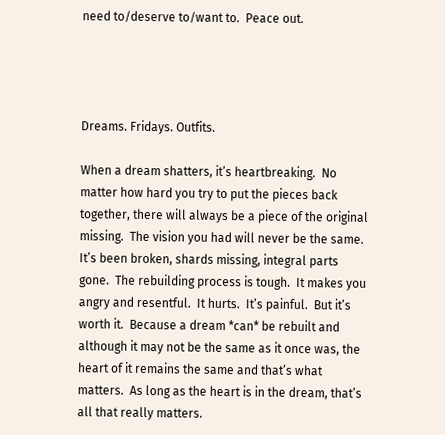need to/deserve to/want to.  Peace out.




Dreams. Fridays. Outfits.

When a dream shatters, it’s heartbreaking.  No matter how hard you try to put the pieces back together, there will always be a piece of the original missing.  The vision you had will never be the same.  It’s been broken, shards missing, integral parts gone.  The rebuilding process is tough.  It makes you angry and resentful.  It hurts.  It’s painful.  But it’s worth it.  Because a dream *can* be rebuilt and although it may not be the same as it once was, the heart of it remains the same and that’s what matters.  As long as the heart is in the dream, that’s all that really matters.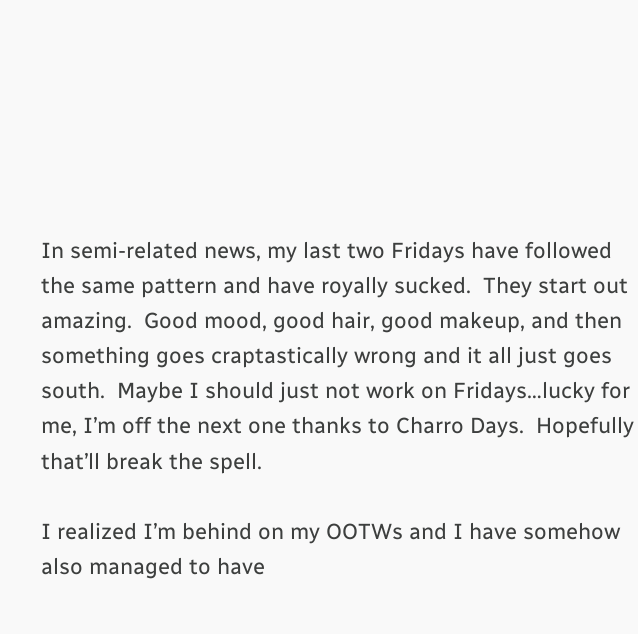In semi-related news, my last two Fridays have followed the same pattern and have royally sucked.  They start out amazing.  Good mood, good hair, good makeup, and then something goes craptastically wrong and it all just goes south.  Maybe I should just not work on Fridays…lucky for me, I’m off the next one thanks to Charro Days.  Hopefully that’ll break the spell.

I realized I’m behind on my OOTWs and I have somehow also managed to have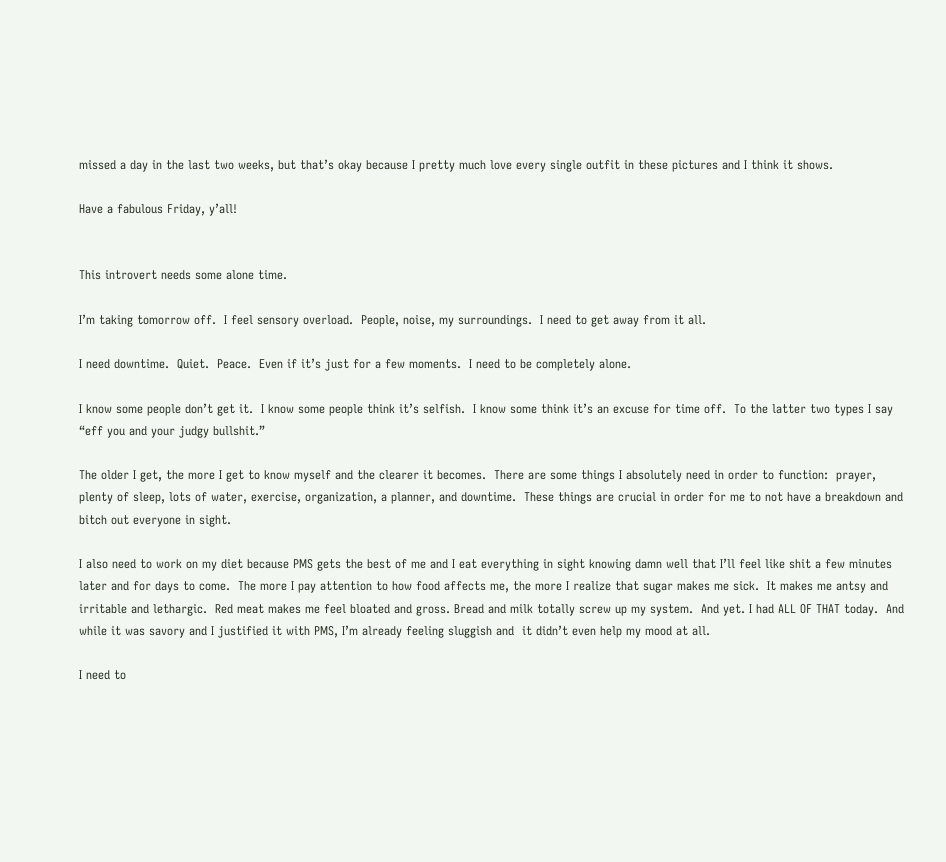missed a day in the last two weeks, but that’s okay because I pretty much love every single outfit in these pictures and I think it shows.

Have a fabulous Friday, y’all!


This introvert needs some alone time.

I’m taking tomorrow off.  I feel sensory overload.  People, noise, my surroundings.  I need to get away from it all.

I need downtime.  Quiet.  Peace.  Even if it’s just for a few moments.  I need to be completely alone.

I know some people don’t get it.  I know some people think it’s selfish.  I know some think it’s an excuse for time off.  To the latter two types I say “eff you and your judgy bullshit.”

The older I get, the more I get to know myself and the clearer it becomes.  There are some things I absolutely need in order to function:  prayer, plenty of sleep, lots of water, exercise, organization, a planner, and downtime.  These things are crucial in order for me to not have a breakdown and bitch out everyone in sight.

I also need to work on my diet because PMS gets the best of me and I eat everything in sight knowing damn well that I’ll feel like shit a few minutes later and for days to come.  The more I pay attention to how food affects me, the more I realize that sugar makes me sick.  It makes me antsy and irritable and lethargic.  Red meat makes me feel bloated and gross. Bread and milk totally screw up my system.  And yet. I had ALL OF THAT today.  And while it was savory and I justified it with PMS, I’m already feeling sluggish and  it didn’t even help my mood at all.

I need to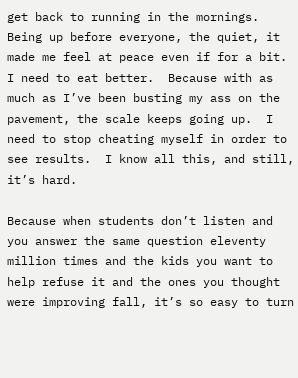get back to running in the mornings.  Being up before everyone, the quiet, it made me feel at peace even if for a bit.  I need to eat better.  Because with as much as I’ve been busting my ass on the pavement, the scale keeps going up.  I need to stop cheating myself in order to see results.  I know all this, and still, it’s hard.

Because when students don’t listen and you answer the same question eleventy million times and the kids you want to help refuse it and the ones you thought were improving fall, it’s so easy to turn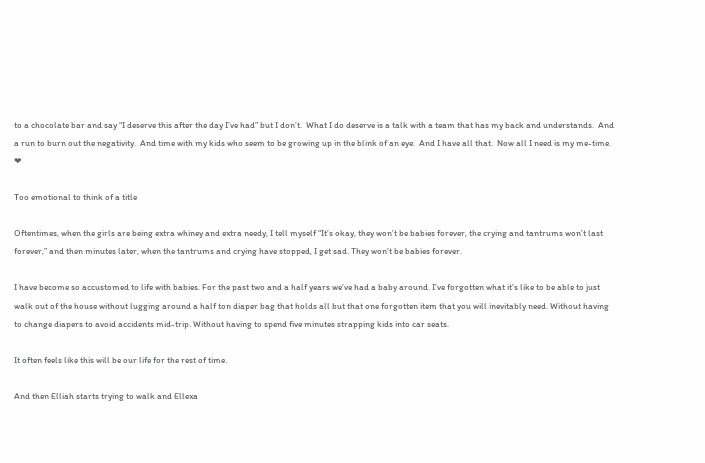to a chocolate bar and say “I deserve this after the day I’ve had” but I don’t.  What I do deserve is a talk with a team that has my back and understands.  And a run to burn out the negativity.  And time with my kids who seem to be growing up in the blink of an eye.  And I have all that.  Now all I need is my me-time.  ❤

Too emotional to think of a title

Oftentimes, when the girls are being extra whiney and extra needy, I tell myself “It’s okay, they won’t be babies forever, the crying and tantrums won’t last forever,” and then minutes later, when the tantrums and crying have stopped, I get sad. They won’t be babies forever.

I have become so accustomed to life with babies. For the past two and a half years we’ve had a baby around. I’ve forgotten what it’s like to be able to just walk out of the house without lugging around a half ton diaper bag that holds all but that one forgotten item that you will inevitably need. Without having to change diapers to avoid accidents mid-trip. Without having to spend five minutes strapping kids into car seats.

It often feels like this will be our life for the rest of time.

And then Elliah starts trying to walk and Ellexa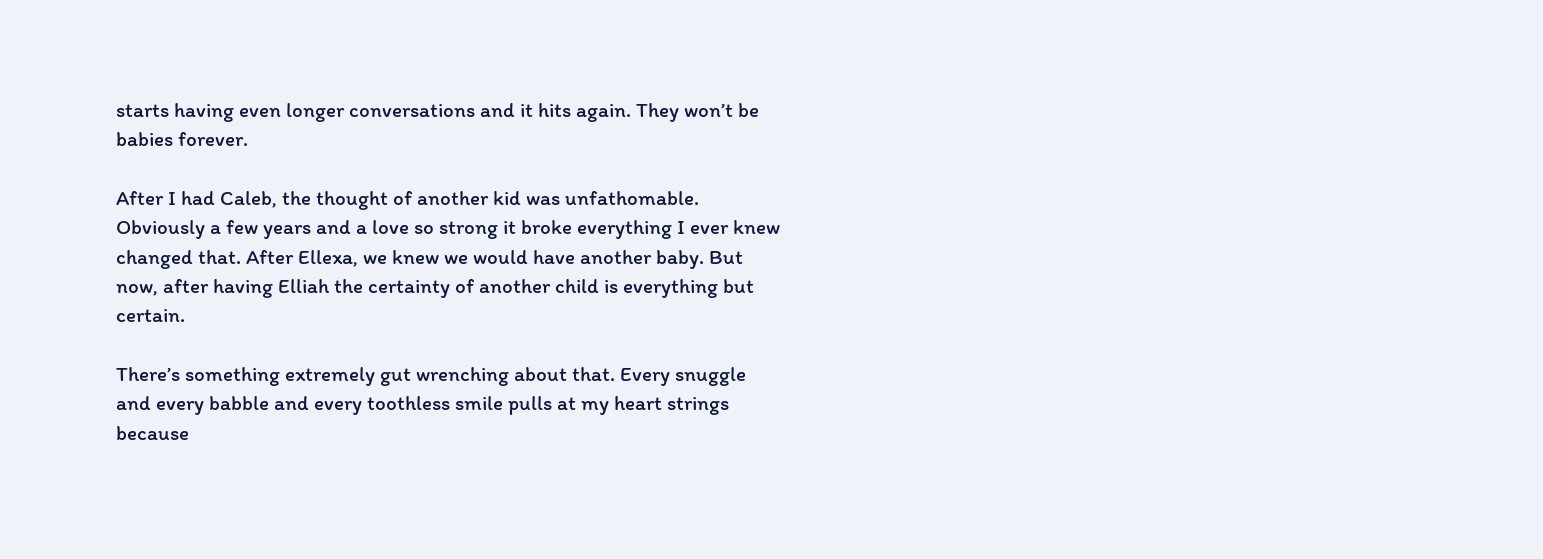starts having even longer conversations and it hits again. They won’t be babies forever.

After I had Caleb, the thought of another kid was unfathomable. Obviously a few years and a love so strong it broke everything I ever knew changed that. After Ellexa, we knew we would have another baby. But now, after having Elliah the certainty of another child is everything but certain.

There’s something extremely gut wrenching about that. Every snuggle and every babble and every toothless smile pulls at my heart strings because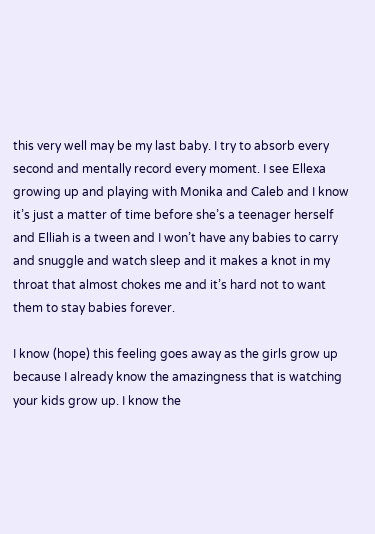this very well may be my last baby. I try to absorb every second and mentally record every moment. I see Ellexa growing up and playing with Monika and Caleb and I know it’s just a matter of time before she’s a teenager herself and Elliah is a tween and I won’t have any babies to carry and snuggle and watch sleep and it makes a knot in my throat that almost chokes me and it’s hard not to want them to stay babies forever.

I know (hope) this feeling goes away as the girls grow up because I already know the amazingness that is watching your kids grow up. I know the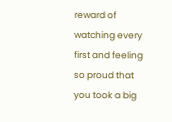reward of watching every first and feeling so proud that you took a big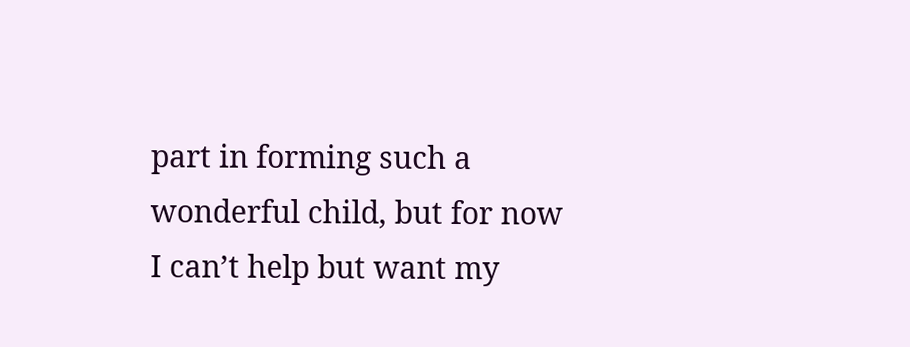part in forming such a wonderful child, but for now I can’t help but want my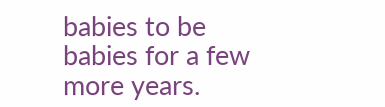babies to be babies for a few more years.